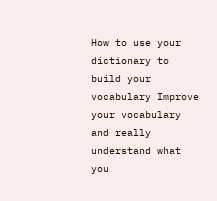How to use your dictionary to build your vocabulary Improve your vocabulary and really understand what you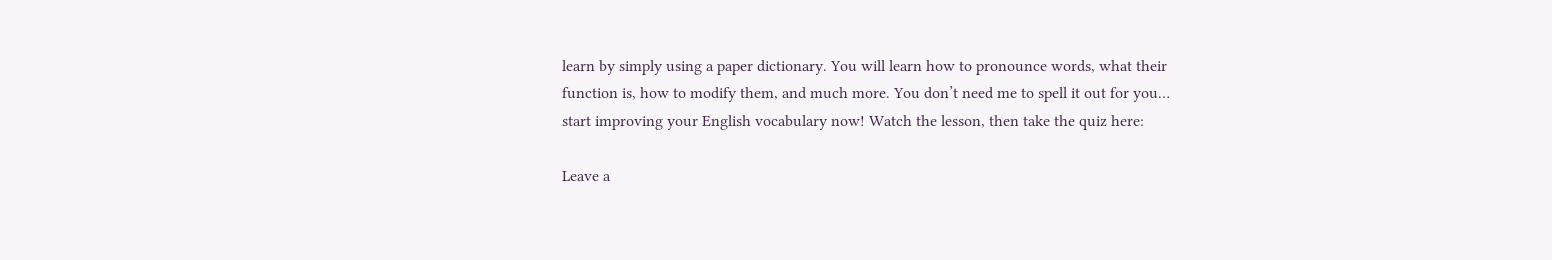learn by simply using a paper dictionary. You will learn how to pronounce words, what their function is, how to modify them, and much more. You don’t need me to spell it out for you… start improving your English vocabulary now! Watch the lesson, then take the quiz here:

Leave a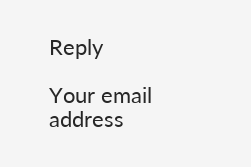Reply

Your email address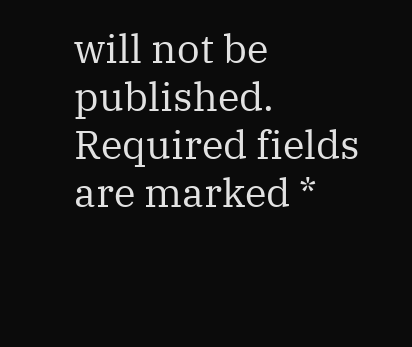will not be published. Required fields are marked *